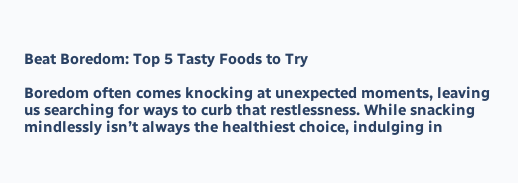Beat Boredom: Top 5 Tasty Foods to Try

Boredom often comes knocking at unexpected moments, leaving us searching for ways to curb that restlessness. While snacking mindlessly isn’t always the healthiest choice, indulging in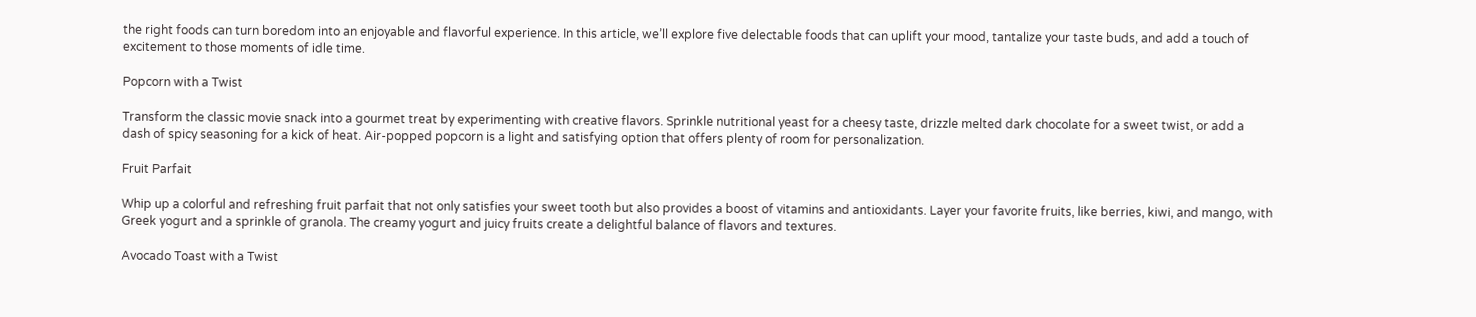the right foods can turn boredom into an enjoyable and flavorful experience. In this article, we’ll explore five delectable foods that can uplift your mood, tantalize your taste buds, and add a touch of excitement to those moments of idle time.

Popcorn with a Twist

Transform the classic movie snack into a gourmet treat by experimenting with creative flavors. Sprinkle nutritional yeast for a cheesy taste, drizzle melted dark chocolate for a sweet twist, or add a dash of spicy seasoning for a kick of heat. Air-popped popcorn is a light and satisfying option that offers plenty of room for personalization.

Fruit Parfait

Whip up a colorful and refreshing fruit parfait that not only satisfies your sweet tooth but also provides a boost of vitamins and antioxidants. Layer your favorite fruits, like berries, kiwi, and mango, with Greek yogurt and a sprinkle of granola. The creamy yogurt and juicy fruits create a delightful balance of flavors and textures.

Avocado Toast with a Twist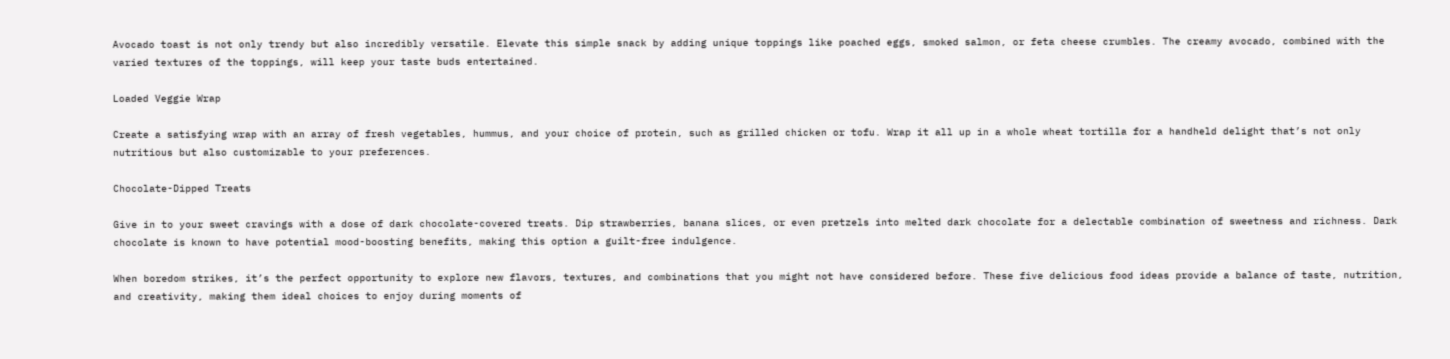Avocado toast is not only trendy but also incredibly versatile. Elevate this simple snack by adding unique toppings like poached eggs, smoked salmon, or feta cheese crumbles. The creamy avocado, combined with the varied textures of the toppings, will keep your taste buds entertained.

Loaded Veggie Wrap

Create a satisfying wrap with an array of fresh vegetables, hummus, and your choice of protein, such as grilled chicken or tofu. Wrap it all up in a whole wheat tortilla for a handheld delight that’s not only nutritious but also customizable to your preferences.

Chocolate-Dipped Treats

Give in to your sweet cravings with a dose of dark chocolate-covered treats. Dip strawberries, banana slices, or even pretzels into melted dark chocolate for a delectable combination of sweetness and richness. Dark chocolate is known to have potential mood-boosting benefits, making this option a guilt-free indulgence.

When boredom strikes, it’s the perfect opportunity to explore new flavors, textures, and combinations that you might not have considered before. These five delicious food ideas provide a balance of taste, nutrition, and creativity, making them ideal choices to enjoy during moments of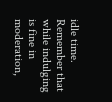idle time. Remember that while indulging is fine in moderation,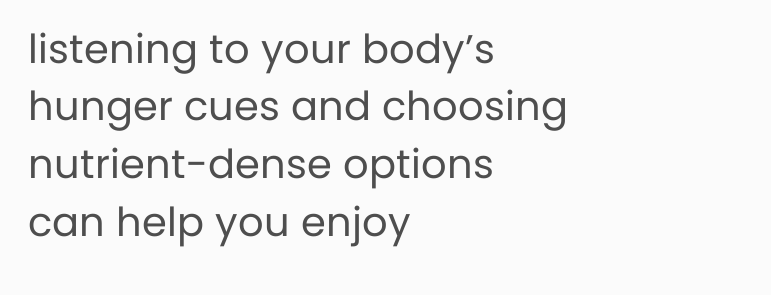listening to your body’s hunger cues and choosing nutrient-dense options can help you enjoy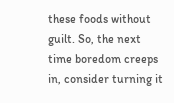these foods without guilt. So, the next time boredom creeps in, consider turning it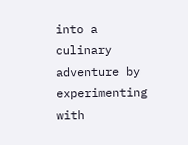into a culinary adventure by experimenting with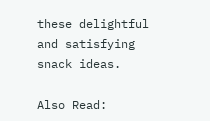these delightful and satisfying snack ideas.

Also Read: